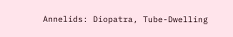Annelids: Diopatra, Tube-Dwelling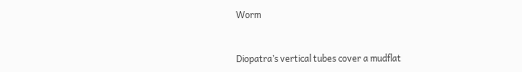Worm


Diopatra’s vertical tubes cover a mudflat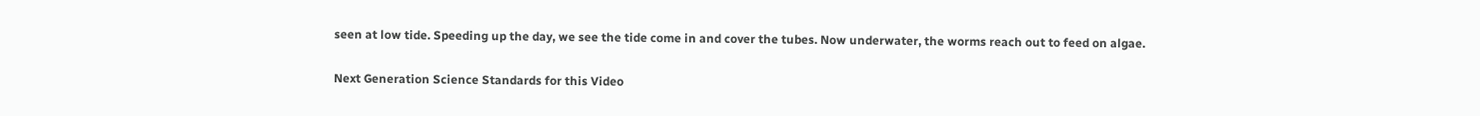seen at low tide. Speeding up the day, we see the tide come in and cover the tubes. Now underwater, the worms reach out to feed on algae.

Next Generation Science Standards for this Video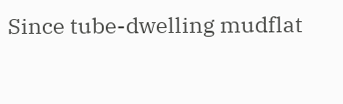Since tube-dwelling mudflat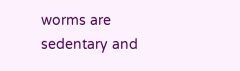worms are sedentary and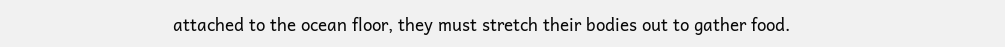attached to the ocean floor, they must stretch their bodies out to gather food.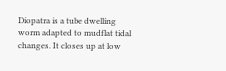Diopatra is a tube dwelling worm adapted to mudflat tidal changes. It closes up at low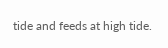tide and feeds at high tide.